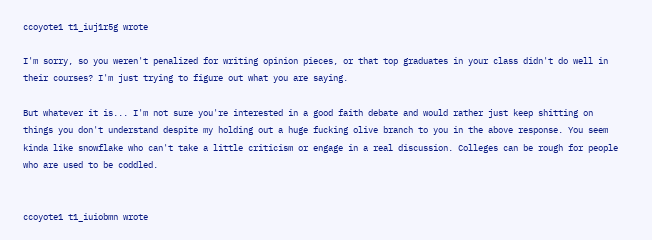ccoyote1 t1_iuj1r5g wrote

I'm sorry, so you weren't penalized for writing opinion pieces, or that top graduates in your class didn't do well in their courses? I'm just trying to figure out what you are saying.

But whatever it is... I'm not sure you're interested in a good faith debate and would rather just keep shitting on things you don't understand despite my holding out a huge fucking olive branch to you in the above response. You seem kinda like snowflake who can't take a little criticism or engage in a real discussion. Colleges can be rough for people who are used to be coddled.


ccoyote1 t1_iuiobmn wrote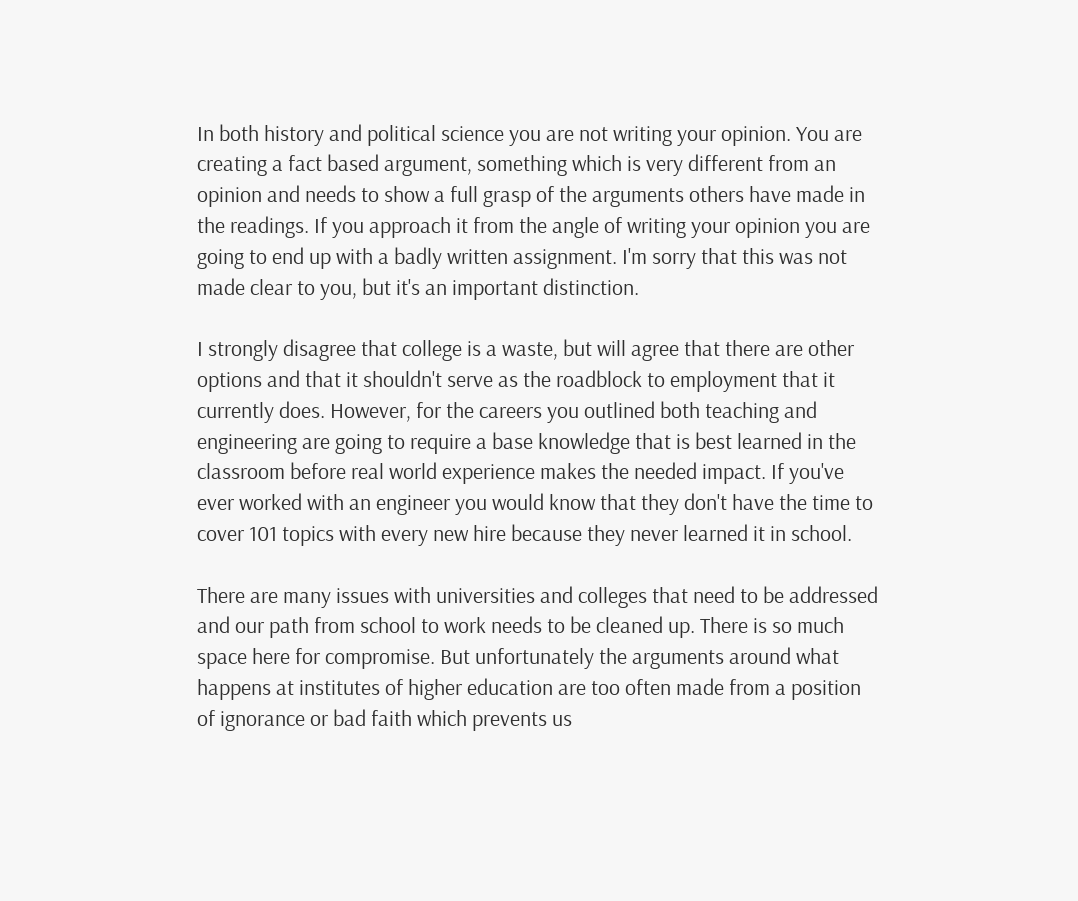In both history and political science you are not writing your opinion. You are creating a fact based argument, something which is very different from an opinion and needs to show a full grasp of the arguments others have made in the readings. If you approach it from the angle of writing your opinion you are going to end up with a badly written assignment. I'm sorry that this was not made clear to you, but it's an important distinction.

I strongly disagree that college is a waste, but will agree that there are other options and that it shouldn't serve as the roadblock to employment that it currently does. However, for the careers you outlined both teaching and engineering are going to require a base knowledge that is best learned in the classroom before real world experience makes the needed impact. If you've ever worked with an engineer you would know that they don't have the time to cover 101 topics with every new hire because they never learned it in school.

There are many issues with universities and colleges that need to be addressed and our path from school to work needs to be cleaned up. There is so much space here for compromise. But unfortunately the arguments around what happens at institutes of higher education are too often made from a position of ignorance or bad faith which prevents us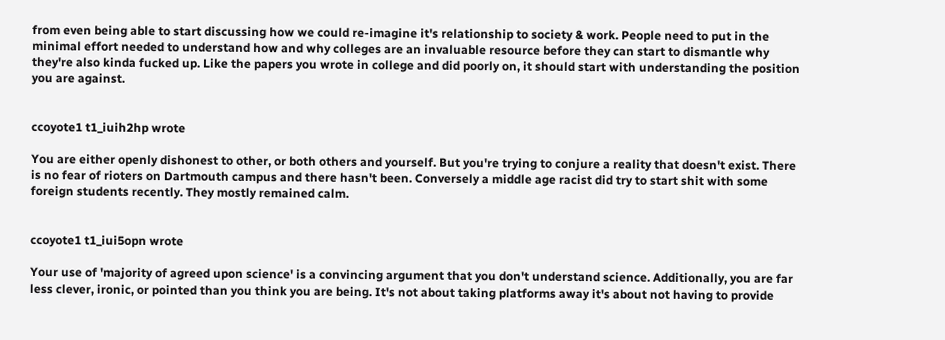from even being able to start discussing how we could re-imagine it's relationship to society & work. People need to put in the minimal effort needed to understand how and why colleges are an invaluable resource before they can start to dismantle why they're also kinda fucked up. Like the papers you wrote in college and did poorly on, it should start with understanding the position you are against.


ccoyote1 t1_iuih2hp wrote

You are either openly dishonest to other, or both others and yourself. But you're trying to conjure a reality that doesn't exist. There is no fear of rioters on Dartmouth campus and there hasn't been. Conversely a middle age racist did try to start shit with some foreign students recently. They mostly remained calm.


ccoyote1 t1_iui5opn wrote

Your use of 'majority of agreed upon science' is a convincing argument that you don't understand science. Additionally, you are far less clever, ironic, or pointed than you think you are being. It's not about taking platforms away it's about not having to provide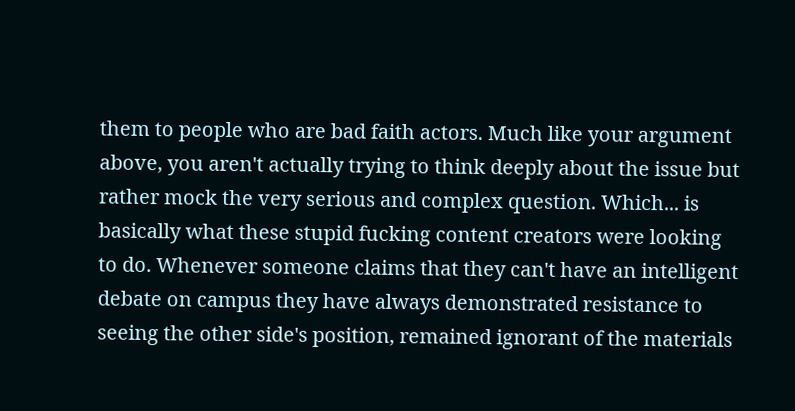them to people who are bad faith actors. Much like your argument above, you aren't actually trying to think deeply about the issue but rather mock the very serious and complex question. Which... is basically what these stupid fucking content creators were looking to do. Whenever someone claims that they can't have an intelligent debate on campus they have always demonstrated resistance to seeing the other side's position, remained ignorant of the materials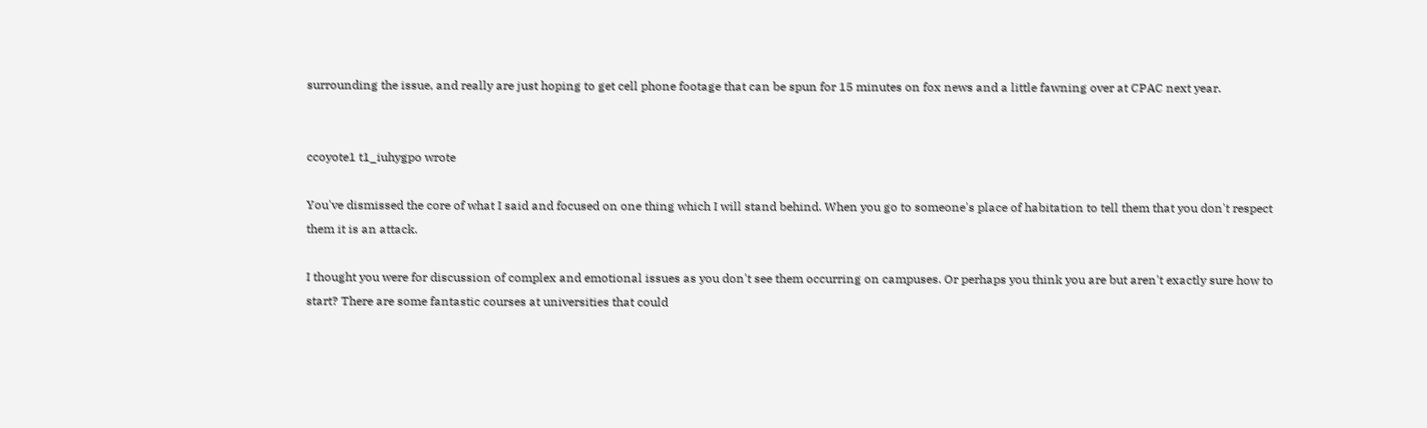surrounding the issue, and really are just hoping to get cell phone footage that can be spun for 15 minutes on fox news and a little fawning over at CPAC next year.


ccoyote1 t1_iuhygpo wrote

You've dismissed the core of what I said and focused on one thing which I will stand behind. When you go to someone's place of habitation to tell them that you don't respect them it is an attack.

I thought you were for discussion of complex and emotional issues as you don't see them occurring on campuses. Or perhaps you think you are but aren't exactly sure how to start? There are some fantastic courses at universities that could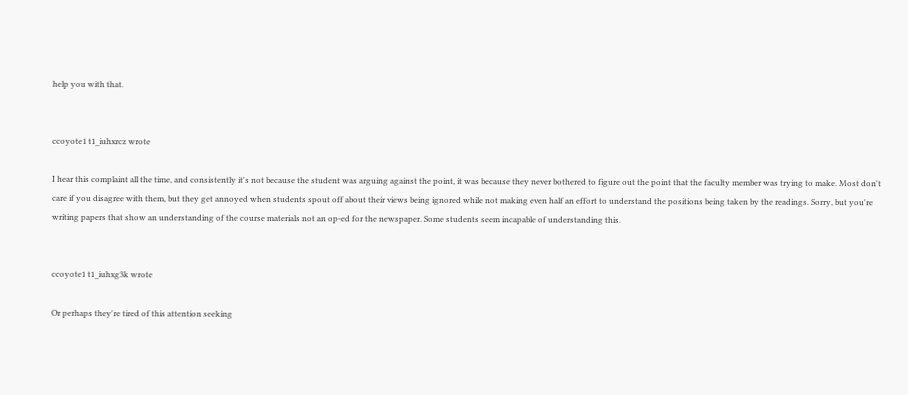help you with that.


ccoyote1 t1_iuhxrcz wrote

I hear this complaint all the time, and consistently it's not because the student was arguing against the point, it was because they never bothered to figure out the point that the faculty member was trying to make. Most don't care if you disagree with them, but they get annoyed when students spout off about their views being ignored while not making even half an effort to understand the positions being taken by the readings. Sorry, but you're writing papers that show an understanding of the course materials not an op-ed for the newspaper. Some students seem incapable of understanding this.


ccoyote1 t1_iuhxg3k wrote

Or perhaps they're tired of this attention seeking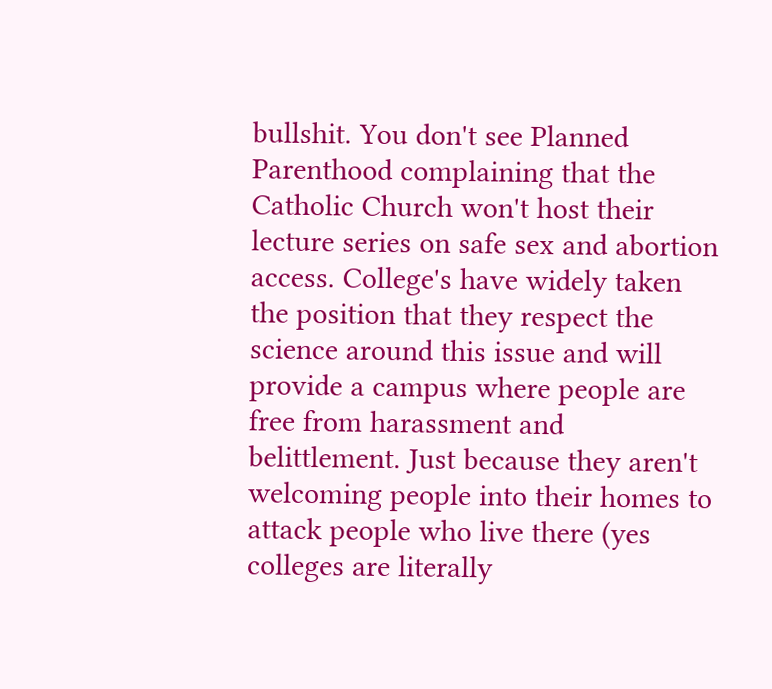bullshit. You don't see Planned Parenthood complaining that the Catholic Church won't host their lecture series on safe sex and abortion access. College's have widely taken the position that they respect the science around this issue and will provide a campus where people are free from harassment and belittlement. Just because they aren't welcoming people into their homes to attack people who live there (yes colleges are literally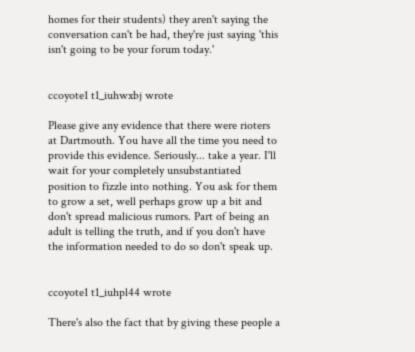homes for their students) they aren't saying the conversation can't be had, they're just saying 'this isn't going to be your forum today.'


ccoyote1 t1_iuhwxbj wrote

Please give any evidence that there were rioters at Dartmouth. You have all the time you need to provide this evidence. Seriously... take a year. I'll wait for your completely unsubstantiated position to fizzle into nothing. You ask for them to grow a set, well perhaps grow up a bit and don't spread malicious rumors. Part of being an adult is telling the truth, and if you don't have the information needed to do so don't speak up.


ccoyote1 t1_iuhpl44 wrote

There's also the fact that by giving these people a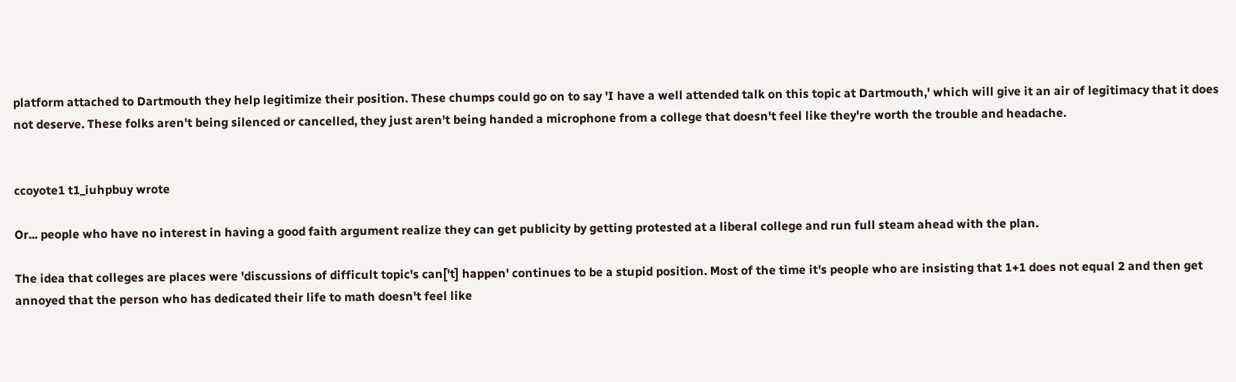platform attached to Dartmouth they help legitimize their position. These chumps could go on to say 'I have a well attended talk on this topic at Dartmouth,' which will give it an air of legitimacy that it does not deserve. These folks aren't being silenced or cancelled, they just aren't being handed a microphone from a college that doesn't feel like they're worth the trouble and headache.


ccoyote1 t1_iuhpbuy wrote

Or... people who have no interest in having a good faith argument realize they can get publicity by getting protested at a liberal college and run full steam ahead with the plan.

The idea that colleges are places were 'discussions of difficult topic's can['t] happen' continues to be a stupid position. Most of the time it's people who are insisting that 1+1 does not equal 2 and then get annoyed that the person who has dedicated their life to math doesn't feel like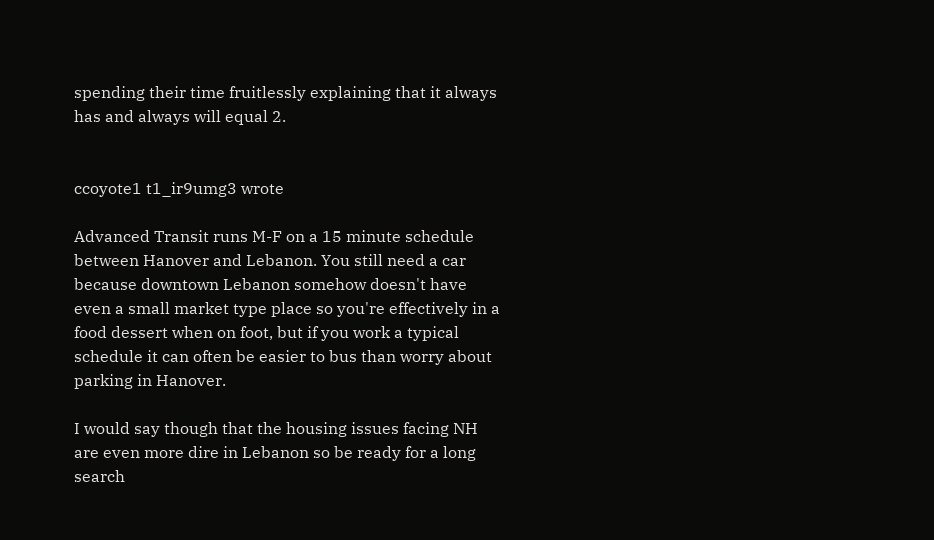spending their time fruitlessly explaining that it always has and always will equal 2.


ccoyote1 t1_ir9umg3 wrote

Advanced Transit runs M-F on a 15 minute schedule between Hanover and Lebanon. You still need a car because downtown Lebanon somehow doesn't have even a small market type place so you're effectively in a food dessert when on foot, but if you work a typical schedule it can often be easier to bus than worry about parking in Hanover.

I would say though that the housing issues facing NH are even more dire in Lebanon so be ready for a long search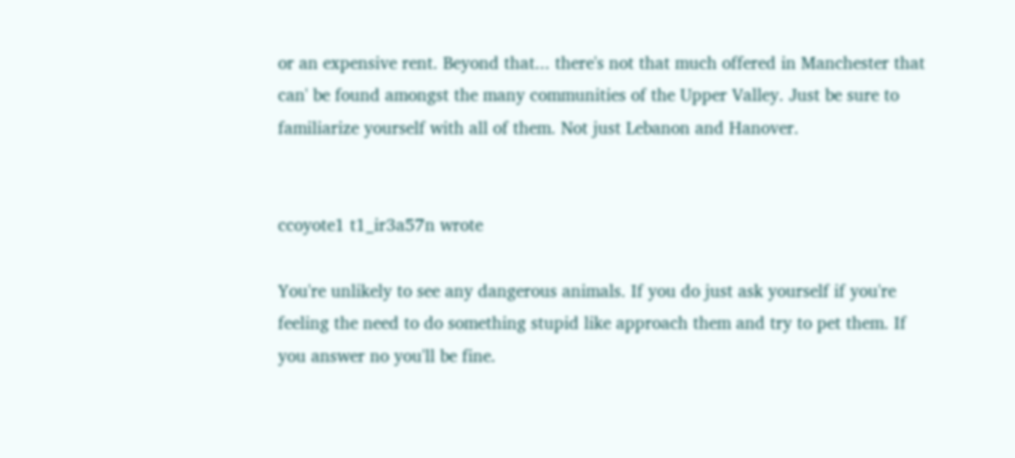or an expensive rent. Beyond that... there's not that much offered in Manchester that can' be found amongst the many communities of the Upper Valley. Just be sure to familiarize yourself with all of them. Not just Lebanon and Hanover.


ccoyote1 t1_ir3a57n wrote

You're unlikely to see any dangerous animals. If you do just ask yourself if you're feeling the need to do something stupid like approach them and try to pet them. If you answer no you'll be fine.